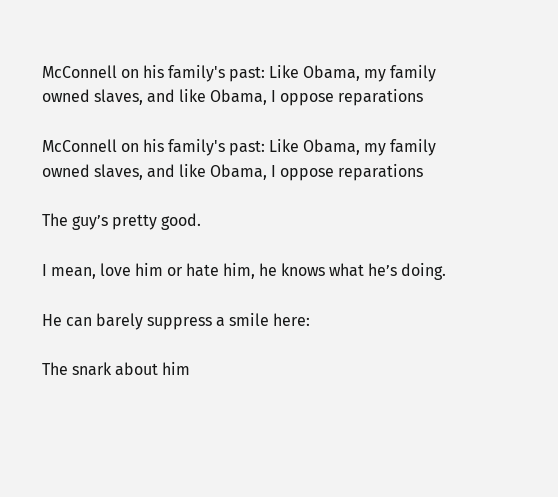McConnell on his family's past: Like Obama, my family owned slaves, and like Obama, I oppose reparations

McConnell on his family's past: Like Obama, my family owned slaves, and like Obama, I oppose reparations

The guy’s pretty good.

I mean, love him or hate him, he knows what he’s doing.

He can barely suppress a smile here:

The snark about him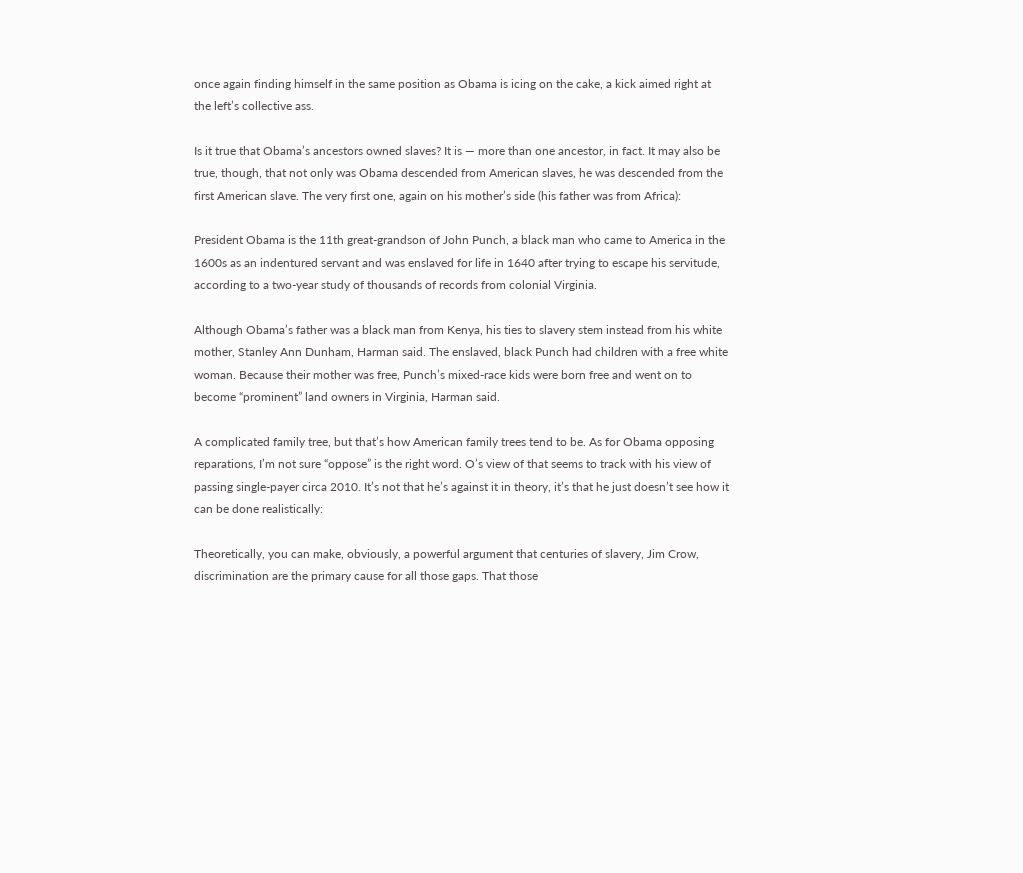once again finding himself in the same position as Obama is icing on the cake, a kick aimed right at the left’s collective ass.

Is it true that Obama’s ancestors owned slaves? It is — more than one ancestor, in fact. It may also be true, though, that not only was Obama descended from American slaves, he was descended from the first American slave. The very first one, again on his mother’s side (his father was from Africa):

President Obama is the 11th great-grandson of John Punch, a black man who came to America in the 1600s as an indentured servant and was enslaved for life in 1640 after trying to escape his servitude, according to a two-year study of thousands of records from colonial Virginia.

Although Obama’s father was a black man from Kenya, his ties to slavery stem instead from his white mother, Stanley Ann Dunham, Harman said. The enslaved, black Punch had children with a free white woman. Because their mother was free, Punch’s mixed-race kids were born free and went on to become “prominent” land owners in Virginia, Harman said.

A complicated family tree, but that’s how American family trees tend to be. As for Obama opposing reparations, I’m not sure “oppose” is the right word. O’s view of that seems to track with his view of passing single-payer circa 2010. It’s not that he’s against it in theory, it’s that he just doesn’t see how it can be done realistically:

Theoretically, you can make, obviously, a powerful argument that centuries of slavery, Jim Crow, discrimination are the primary cause for all those gaps. That those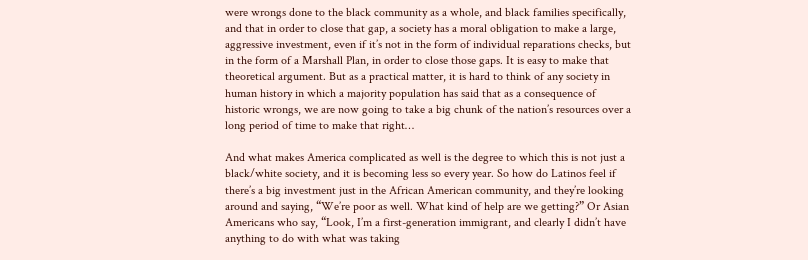were wrongs done to the black community as a whole, and black families specifically, and that in order to close that gap, a society has a moral obligation to make a large, aggressive investment, even if it’s not in the form of individual reparations checks, but in the form of a Marshall Plan, in order to close those gaps. It is easy to make that theoretical argument. But as a practical matter, it is hard to think of any society in human history in which a majority population has said that as a consequence of historic wrongs, we are now going to take a big chunk of the nation’s resources over a long period of time to make that right…

And what makes America complicated as well is the degree to which this is not just a black/white society, and it is becoming less so every year. So how do Latinos feel if there’s a big investment just in the African American community, and they’re looking around and saying, “We’re poor as well. What kind of help are we getting?” Or Asian Americans who say, “Look, I’m a first-generation immigrant, and clearly I didn’t have anything to do with what was taking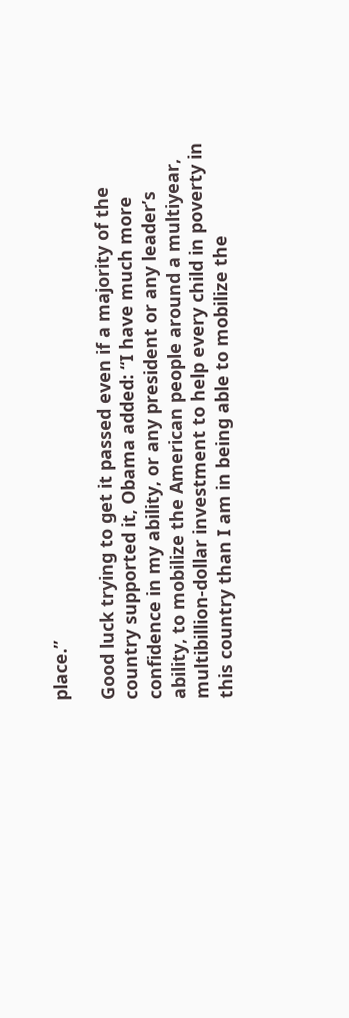place.”

Good luck trying to get it passed even if a majority of the country supported it, Obama added: “I have much more confidence in my ability, or any president or any leader’s ability, to mobilize the American people around a multiyear, multibillion-dollar investment to help every child in poverty in this country than I am in being able to mobilize the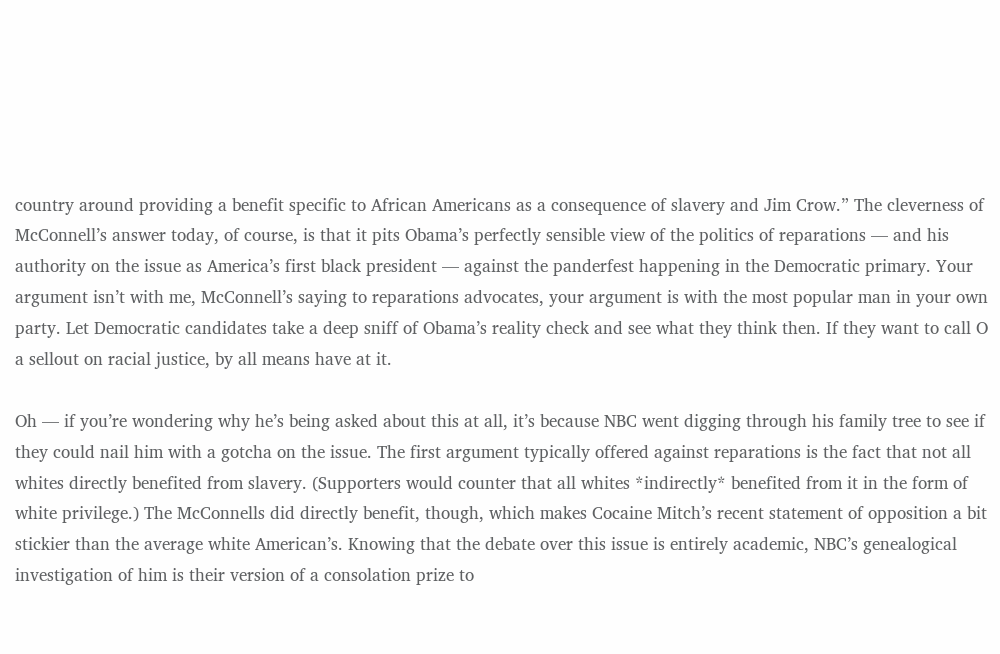country around providing a benefit specific to African Americans as a consequence of slavery and Jim Crow.” The cleverness of McConnell’s answer today, of course, is that it pits Obama’s perfectly sensible view of the politics of reparations — and his authority on the issue as America’s first black president — against the panderfest happening in the Democratic primary. Your argument isn’t with me, McConnell’s saying to reparations advocates, your argument is with the most popular man in your own party. Let Democratic candidates take a deep sniff of Obama’s reality check and see what they think then. If they want to call O a sellout on racial justice, by all means have at it.

Oh — if you’re wondering why he’s being asked about this at all, it’s because NBC went digging through his family tree to see if they could nail him with a gotcha on the issue. The first argument typically offered against reparations is the fact that not all whites directly benefited from slavery. (Supporters would counter that all whites *indirectly* benefited from it in the form of white privilege.) The McConnells did directly benefit, though, which makes Cocaine Mitch’s recent statement of opposition a bit stickier than the average white American’s. Knowing that the debate over this issue is entirely academic, NBC’s genealogical investigation of him is their version of a consolation prize to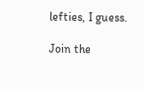lefties, I guess.

Join the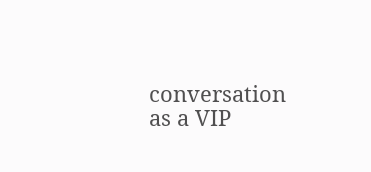conversation as a VIP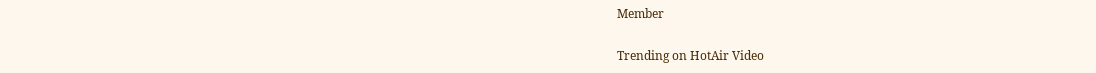Member

Trending on HotAir Video